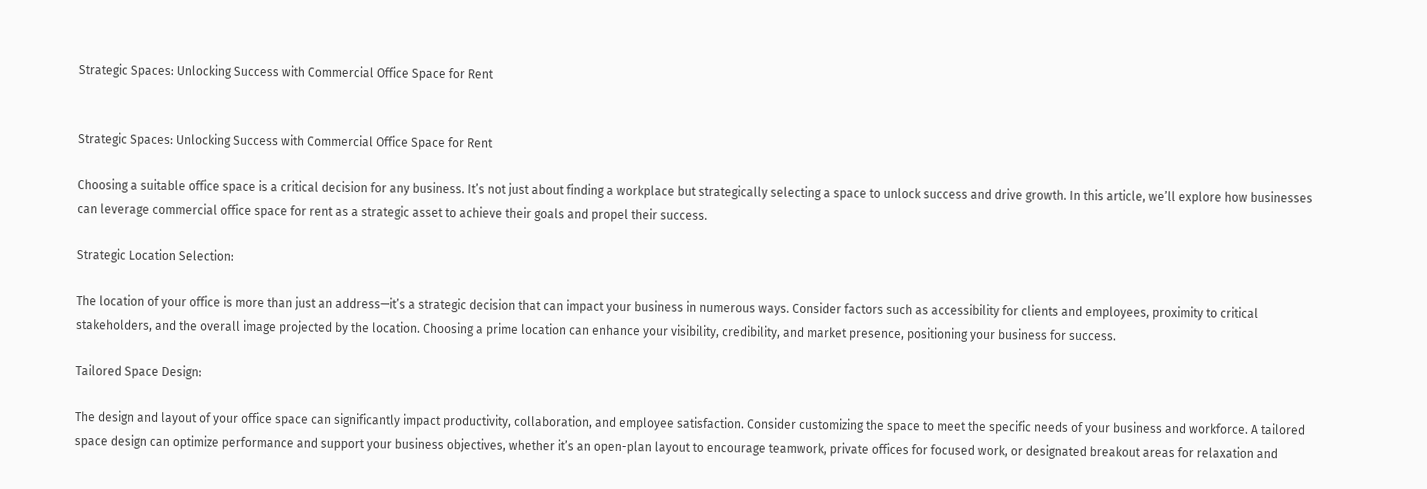Strategic Spaces: Unlocking Success with Commercial Office Space for Rent


Strategic Spaces: Unlocking Success with Commercial Office Space for Rent

Choosing a suitable office space is a critical decision for any business. It’s not just about finding a workplace but strategically selecting a space to unlock success and drive growth. In this article, we’ll explore how businesses can leverage commercial office space for rent as a strategic asset to achieve their goals and propel their success.

Strategic Location Selection:

The location of your office is more than just an address—it’s a strategic decision that can impact your business in numerous ways. Consider factors such as accessibility for clients and employees, proximity to critical stakeholders, and the overall image projected by the location. Choosing a prime location can enhance your visibility, credibility, and market presence, positioning your business for success.

Tailored Space Design:

The design and layout of your office space can significantly impact productivity, collaboration, and employee satisfaction. Consider customizing the space to meet the specific needs of your business and workforce. A tailored space design can optimize performance and support your business objectives, whether it’s an open-plan layout to encourage teamwork, private offices for focused work, or designated breakout areas for relaxation and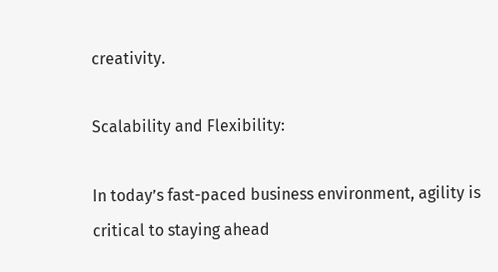creativity.

Scalability and Flexibility:

In today’s fast-paced business environment, agility is critical to staying ahead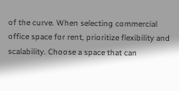of the curve. When selecting commercial office space for rent, prioritize flexibility and scalability. Choose a space that can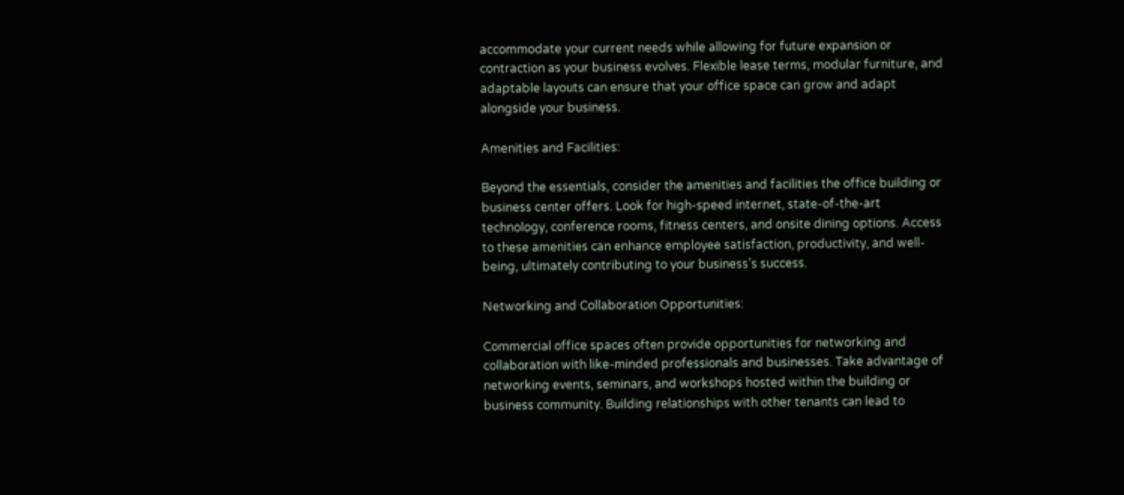accommodate your current needs while allowing for future expansion or contraction as your business evolves. Flexible lease terms, modular furniture, and adaptable layouts can ensure that your office space can grow and adapt alongside your business.

Amenities and Facilities:

Beyond the essentials, consider the amenities and facilities the office building or business center offers. Look for high-speed internet, state-of-the-art technology, conference rooms, fitness centers, and onsite dining options. Access to these amenities can enhance employee satisfaction, productivity, and well-being, ultimately contributing to your business’s success.

Networking and Collaboration Opportunities:

Commercial office spaces often provide opportunities for networking and collaboration with like-minded professionals and businesses. Take advantage of networking events, seminars, and workshops hosted within the building or business community. Building relationships with other tenants can lead to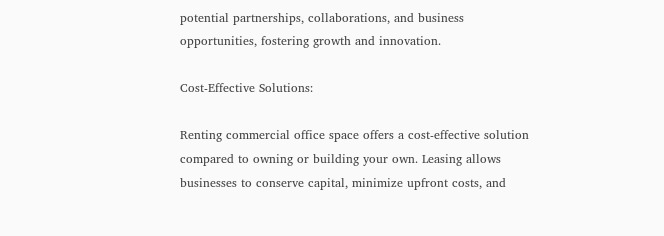potential partnerships, collaborations, and business opportunities, fostering growth and innovation.

Cost-Effective Solutions:

Renting commercial office space offers a cost-effective solution compared to owning or building your own. Leasing allows businesses to conserve capital, minimize upfront costs, and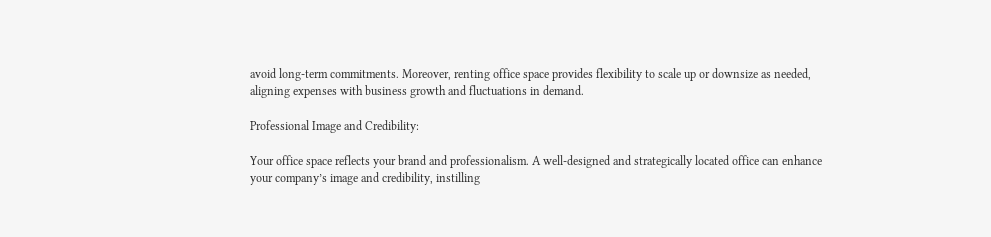avoid long-term commitments. Moreover, renting office space provides flexibility to scale up or downsize as needed, aligning expenses with business growth and fluctuations in demand.

Professional Image and Credibility:

Your office space reflects your brand and professionalism. A well-designed and strategically located office can enhance your company’s image and credibility, instilling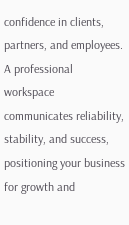confidence in clients, partners, and employees. A professional workspace communicates reliability, stability, and success, positioning your business for growth and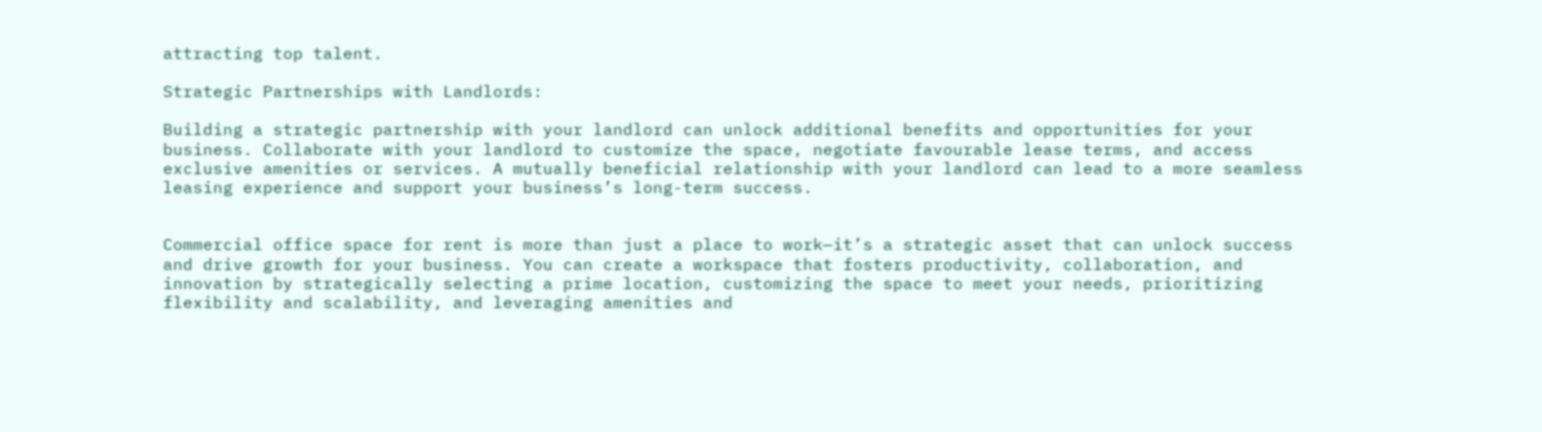attracting top talent.

Strategic Partnerships with Landlords:

Building a strategic partnership with your landlord can unlock additional benefits and opportunities for your business. Collaborate with your landlord to customize the space, negotiate favourable lease terms, and access exclusive amenities or services. A mutually beneficial relationship with your landlord can lead to a more seamless leasing experience and support your business’s long-term success.


Commercial office space for rent is more than just a place to work—it’s a strategic asset that can unlock success and drive growth for your business. You can create a workspace that fosters productivity, collaboration, and innovation by strategically selecting a prime location, customizing the space to meet your needs, prioritizing flexibility and scalability, and leveraging amenities and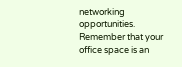networking opportunities. Remember that your office space is an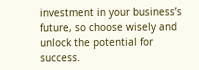investment in your business’s future, so choose wisely and unlock the potential for success.